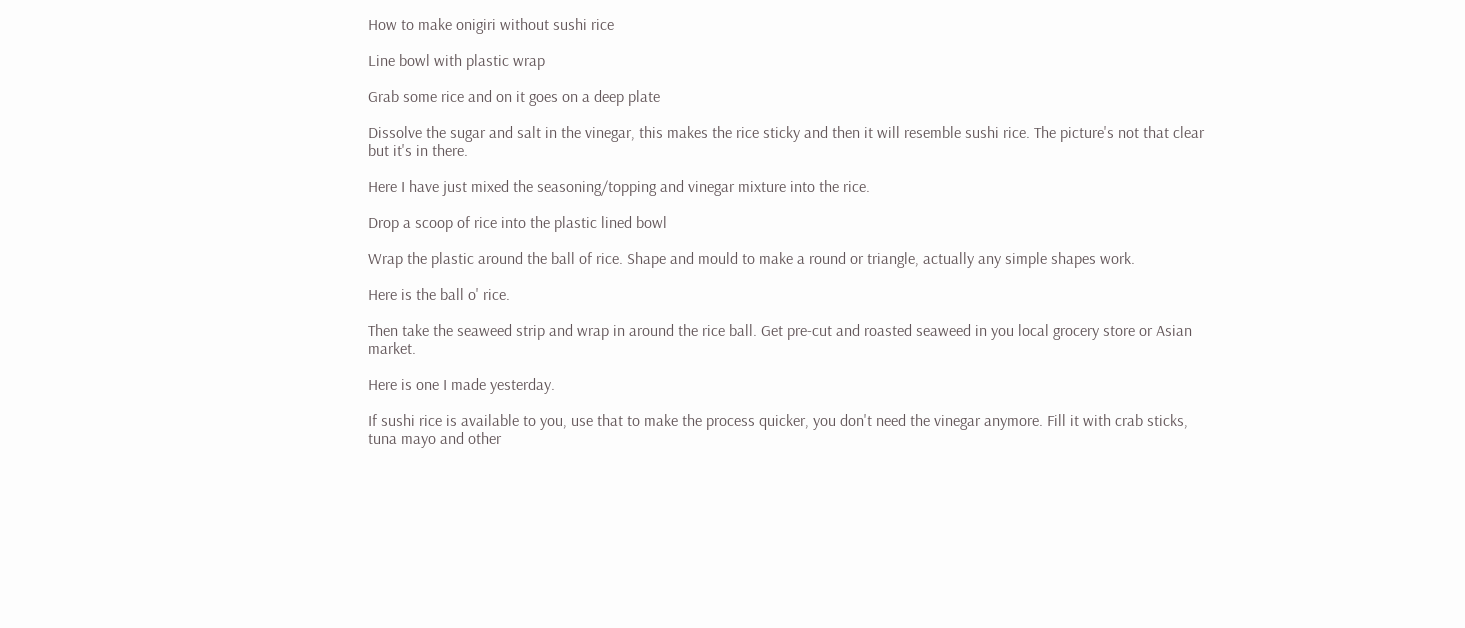How to make onigiri without sushi rice

Line bowl with plastic wrap

Grab some rice and on it goes on a deep plate

Dissolve the sugar and salt in the vinegar, this makes the rice sticky and then it will resemble sushi rice. The picture's not that clear but it's in there.

Here I have just mixed the seasoning/topping and vinegar mixture into the rice.

Drop a scoop of rice into the plastic lined bowl

Wrap the plastic around the ball of rice. Shape and mould to make a round or triangle, actually any simple shapes work.

Here is the ball o' rice.

Then take the seaweed strip and wrap in around the rice ball. Get pre-cut and roasted seaweed in you local grocery store or Asian market.

Here is one I made yesterday.

If sushi rice is available to you, use that to make the process quicker, you don't need the vinegar anymore. Fill it with crab sticks, tuna mayo and other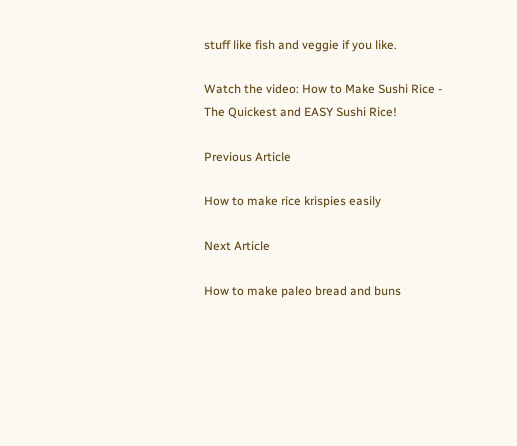stuff like fish and veggie if you like.

Watch the video: How to Make Sushi Rice - The Quickest and EASY Sushi Rice!

Previous Article

How to make rice krispies easily

Next Article

How to make paleo bread and buns